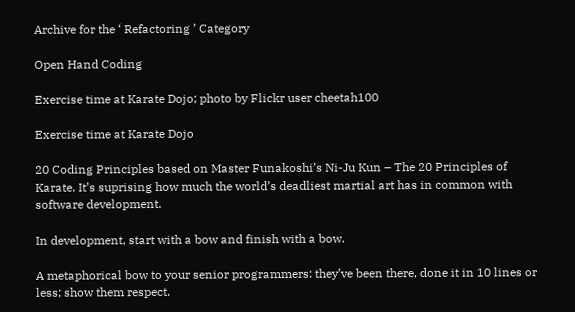Archive for the ‘ Refactoring ’ Category

Open Hand Coding

Exercise time at Karate Dojo; photo by Flickr user cheetah100

Exercise time at Karate Dojo

20 Coding Principles based on Master Funakoshi’s Ni-Ju Kun – The 20 Principles of Karate. It’s suprising how much the world’s deadliest martial art has in common with software development.

In development, start with a bow and finish with a bow.

A metaphorical bow to your senior programmers: they’ve been there, done it in 10 lines or less; show them respect.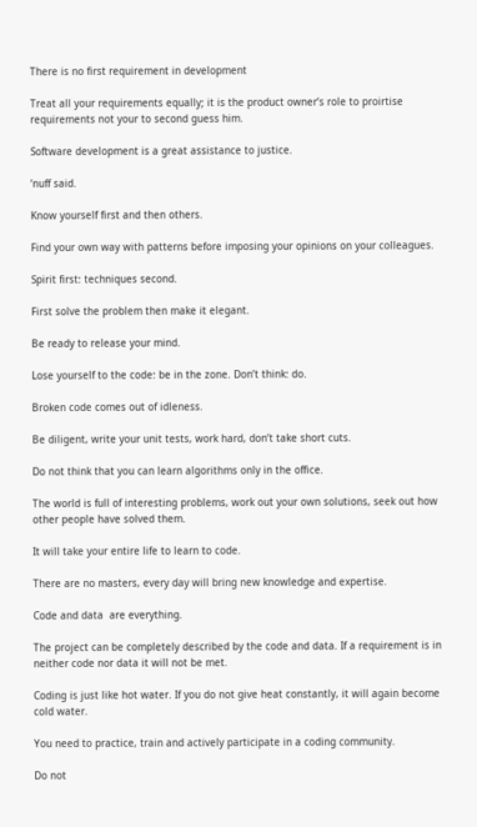There is no first requirement in development

Treat all your requirements equally; it is the product owner’s role to proirtise requirements not your to second guess him.

Software development is a great assistance to justice.

’nuff said.

Know yourself first and then others.

Find your own way with patterns before imposing your opinions on your colleagues.

Spirit first: techniques second.

First solve the problem then make it elegant.

Be ready to release your mind.

Lose yourself to the code: be in the zone. Don’t think: do.

Broken code comes out of idleness.

Be diligent, write your unit tests, work hard, don’t take short cuts.

Do not think that you can learn algorithms only in the office.

The world is full of interesting problems, work out your own solutions, seek out how other people have solved them.

It will take your entire life to learn to code.

There are no masters, every day will bring new knowledge and expertise.

Code and data  are everything.

The project can be completely described by the code and data. If a requirement is in neither code nor data it will not be met.

Coding is just like hot water. If you do not give heat constantly, it will again become cold water.

You need to practice, train and actively participate in a coding community.

Do not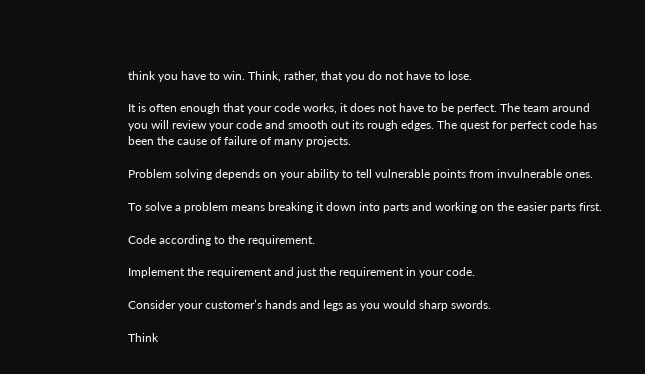think you have to win. Think, rather, that you do not have to lose.

It is often enough that your code works, it does not have to be perfect. The team around you will review your code and smooth out its rough edges. The quest for perfect code has been the cause of failure of many projects.

Problem solving depends on your ability to tell vulnerable points from invulnerable ones.

To solve a problem means breaking it down into parts and working on the easier parts first.

Code according to the requirement.

Implement the requirement and just the requirement in your code.

Consider your customer’s hands and legs as you would sharp swords.

Think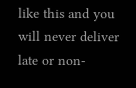like this and you will never deliver late or non-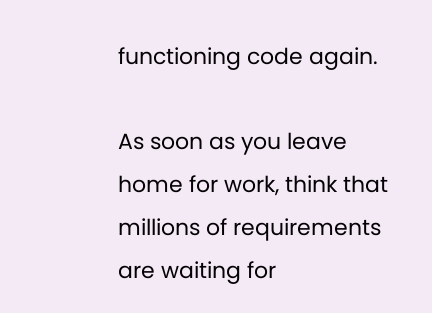functioning code again.

As soon as you leave home for work, think that millions of requirements are waiting for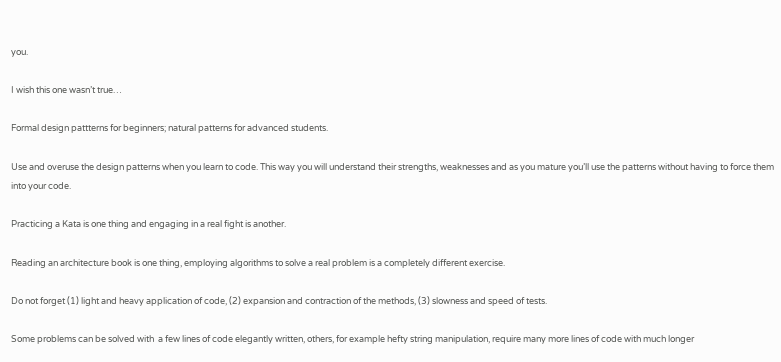you.

I wish this one wasn’t true…

Formal design pattterns for beginners; natural patterns for advanced students.

Use and overuse the design patterns when you learn to code. This way you will understand their strengths, weaknesses and as you mature you’ll use the patterns without having to force them into your code.

Practicing a Kata is one thing and engaging in a real fight is another.

Reading an architecture book is one thing, employing algorithms to solve a real problem is a completely different exercise.

Do not forget (1) light and heavy application of code, (2) expansion and contraction of the methods, (3) slowness and speed of tests.

Some problems can be solved with  a few lines of code elegantly written, others, for example hefty string manipulation, require many more lines of code with much longer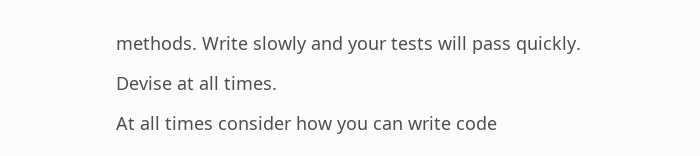methods. Write slowly and your tests will pass quickly.

Devise at all times.

At all times consider how you can write code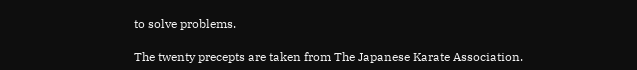to solve problems.

The twenty precepts are taken from The Japanese Karate Association.